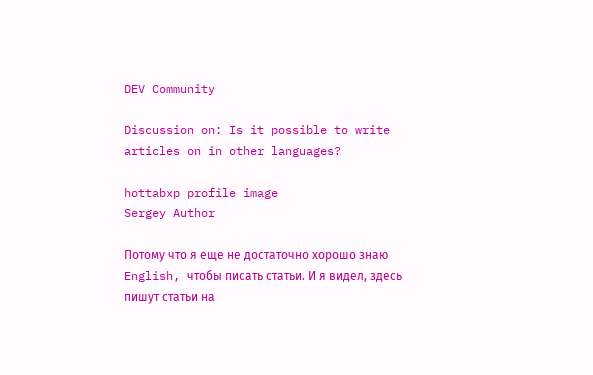DEV Community

Discussion on: Is it possible to write articles on in other languages?

hottabxp profile image
Sergey Author

Потому что я еще не достаточно хорошо знаю English, чтобы писать статьи. И я видел, здесь пишут статьи на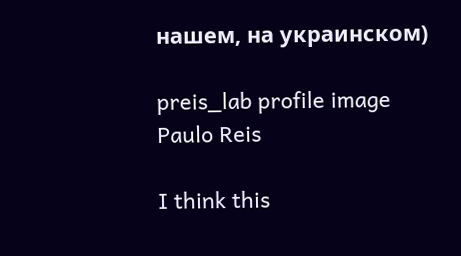нашем, на украинском)

preis_lab profile image
Paulo Reis

I think this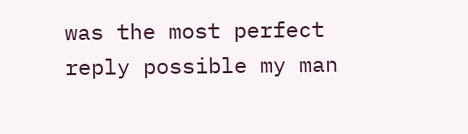was the most perfect reply possible my man